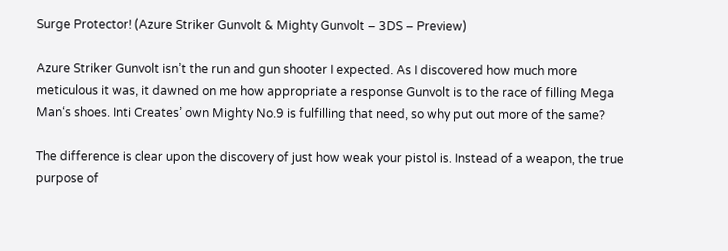Surge Protector! (Azure Striker Gunvolt & Mighty Gunvolt – 3DS – Preview)

Azure Striker Gunvolt isn’t the run and gun shooter I expected. As I discovered how much more meticulous it was, it dawned on me how appropriate a response Gunvolt is to the race of filling Mega Man‘s shoes. Inti Creates’ own Mighty No.9 is fulfilling that need, so why put out more of the same?

The difference is clear upon the discovery of just how weak your pistol is. Instead of a weapon, the true purpose of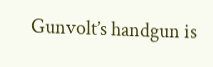Gunvolt’s handgun is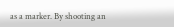as a marker. By shooting an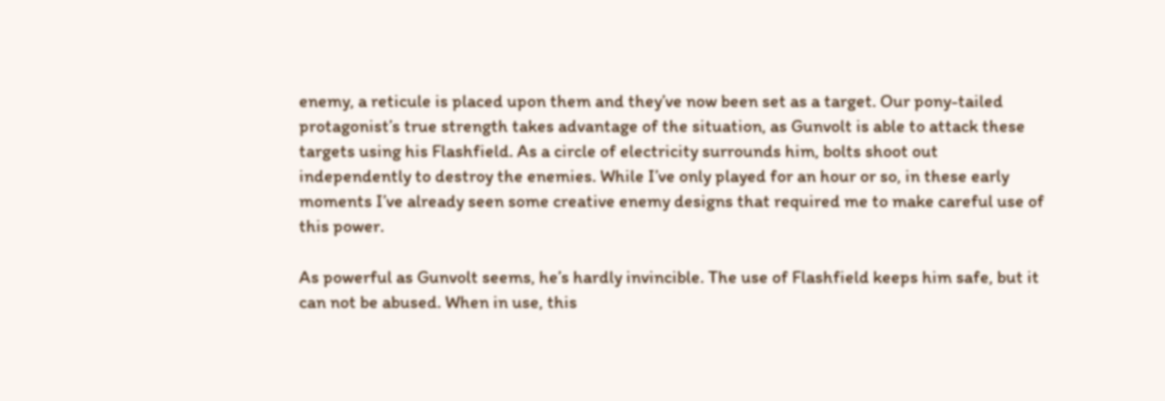enemy, a reticule is placed upon them and they’ve now been set as a target. Our pony-tailed protagonist’s true strength takes advantage of the situation, as Gunvolt is able to attack these targets using his Flashfield. As a circle of electricity surrounds him, bolts shoot out independently to destroy the enemies. While I’ve only played for an hour or so, in these early moments I’ve already seen some creative enemy designs that required me to make careful use of this power.

As powerful as Gunvolt seems, he’s hardly invincible. The use of Flashfield keeps him safe, but it can not be abused. When in use, this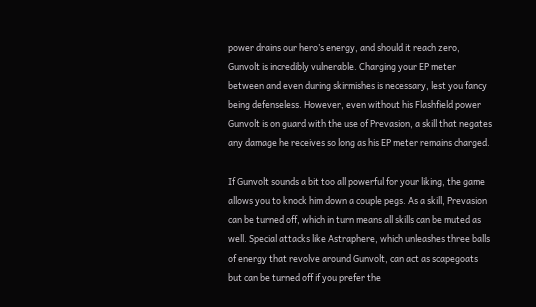power drains our hero’s energy, and should it reach zero, Gunvolt is incredibly vulnerable. Charging your EP meter between and even during skirmishes is necessary, lest you fancy being defenseless. However, even without his Flashfield power Gunvolt is on guard with the use of Prevasion, a skill that negates any damage he receives so long as his EP meter remains charged.

If Gunvolt sounds a bit too all powerful for your liking, the game allows you to knock him down a couple pegs. As a skill, Prevasion can be turned off, which in turn means all skills can be muted as well. Special attacks like Astraphere, which unleashes three balls of energy that revolve around Gunvolt, can act as scapegoats but can be turned off if you prefer the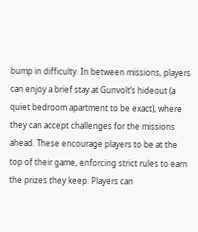bump in difficulty. In between missions, players can enjoy a brief stay at Gunvolt’s hideout (a quiet bedroom apartment to be exact), where they can accept challenges for the missions ahead. These encourage players to be at the top of their game, enforcing strict rules to earn the prizes they keep. Players can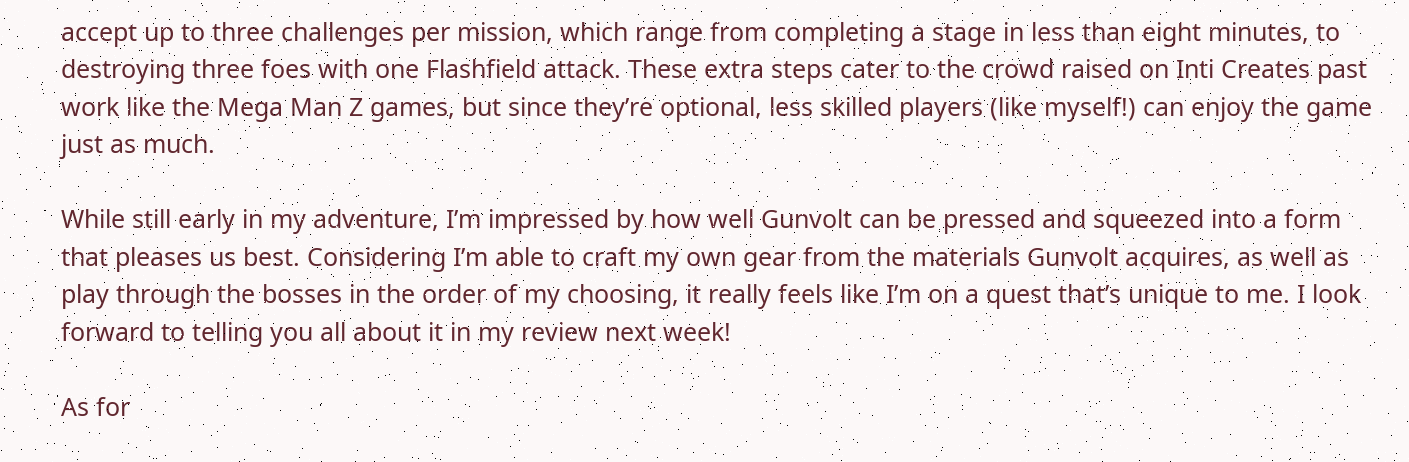accept up to three challenges per mission, which range from completing a stage in less than eight minutes, to destroying three foes with one Flashfield attack. These extra steps cater to the crowd raised on Inti Creates past work like the Mega Man Z games, but since they’re optional, less skilled players (like myself!) can enjoy the game just as much.

While still early in my adventure, I’m impressed by how well Gunvolt can be pressed and squeezed into a form that pleases us best. Considering I’m able to craft my own gear from the materials Gunvolt acquires, as well as play through the bosses in the order of my choosing, it really feels like I’m on a quest that’s unique to me. I look forward to telling you all about it in my review next week!

As for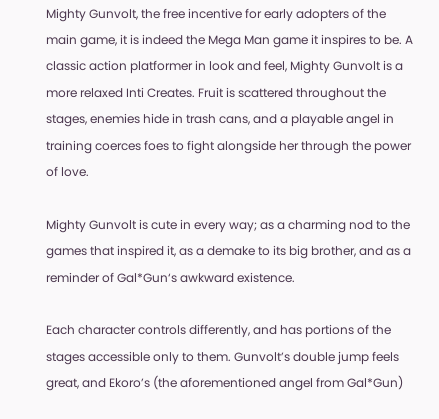Mighty Gunvolt, the free incentive for early adopters of the main game, it is indeed the Mega Man game it inspires to be. A classic action platformer in look and feel, Mighty Gunvolt is a more relaxed Inti Creates. Fruit is scattered throughout the stages, enemies hide in trash cans, and a playable angel in training coerces foes to fight alongside her through the power of love.

Mighty Gunvolt is cute in every way; as a charming nod to the games that inspired it, as a demake to its big brother, and as a reminder of Gal*Gun‘s awkward existence.

Each character controls differently, and has portions of the stages accessible only to them. Gunvolt’s double jump feels great, and Ekoro’s (the aforementioned angel from Gal*Gun)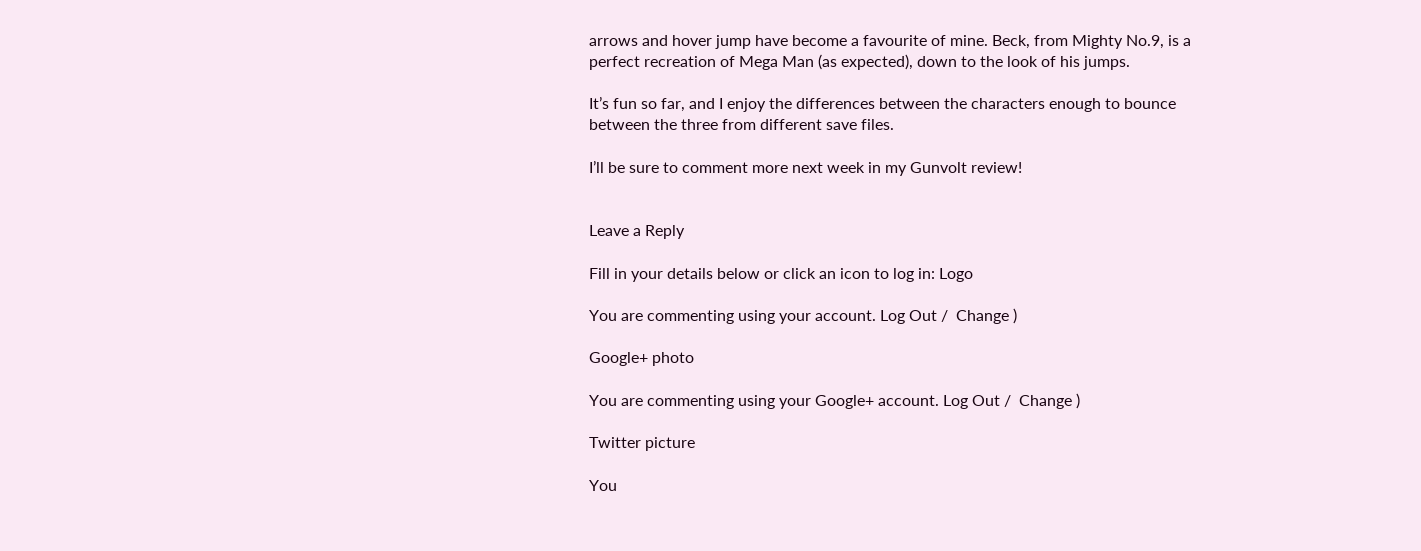arrows and hover jump have become a favourite of mine. Beck, from Mighty No.9, is a perfect recreation of Mega Man (as expected), down to the look of his jumps.

It’s fun so far, and I enjoy the differences between the characters enough to bounce between the three from different save files.

I’ll be sure to comment more next week in my Gunvolt review!


Leave a Reply

Fill in your details below or click an icon to log in: Logo

You are commenting using your account. Log Out /  Change )

Google+ photo

You are commenting using your Google+ account. Log Out /  Change )

Twitter picture

You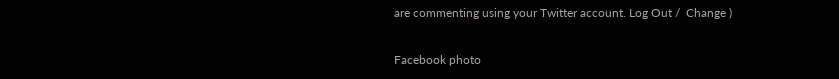are commenting using your Twitter account. Log Out /  Change )

Facebook photo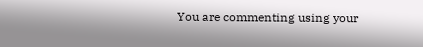You are commenting using your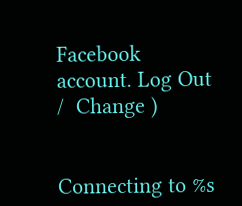Facebook account. Log Out /  Change )


Connecting to %s